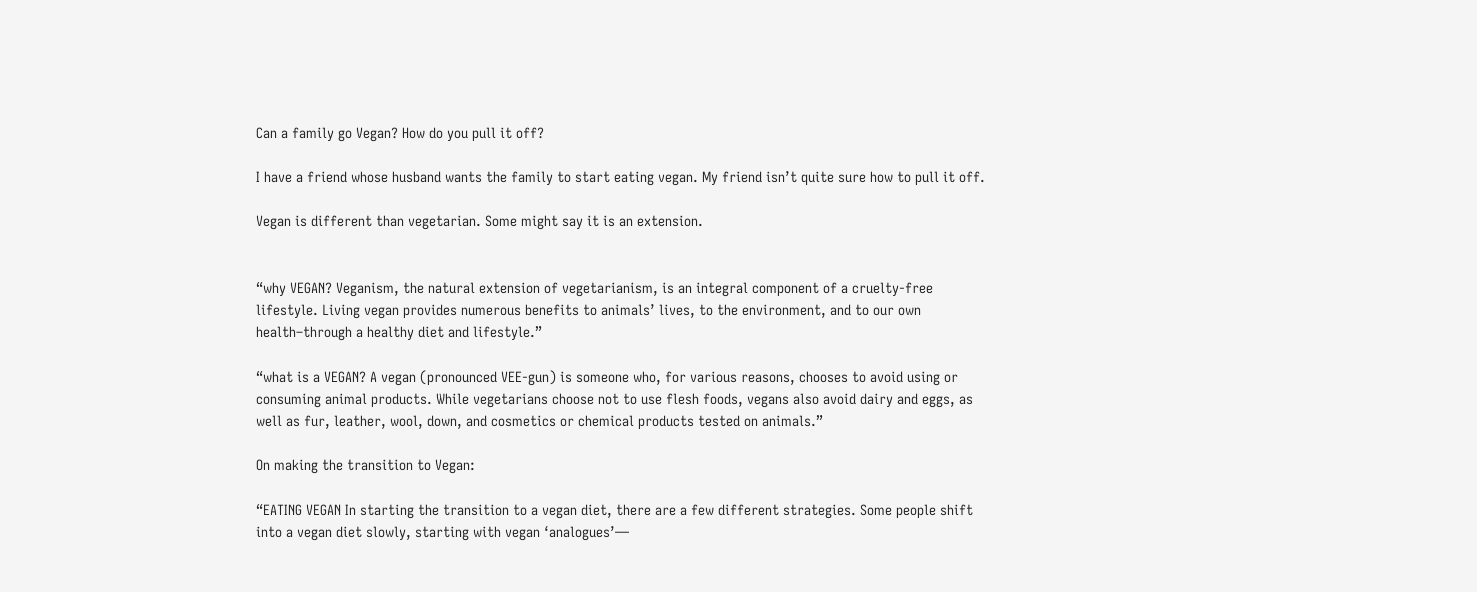Can a family go Vegan? How do you pull it off?

I have a friend whose husband wants the family to start eating vegan. My friend isn’t quite sure how to pull it off.

Vegan is different than vegetarian. Some might say it is an extension.


“why VEGAN? Veganism, the natural extension of vegetarianism, is an integral component of a cruelty-free lifestyle. Living vegan provides numerous benefits to animals’ lives, to the environment, and to our own health–through a healthy diet and lifestyle.”

“what is a VEGAN? A vegan (pronounced VEE-gun) is someone who, for various reasons, chooses to avoid using or consuming animal products. While vegetarians choose not to use flesh foods, vegans also avoid dairy and eggs, as well as fur, leather, wool, down, and cosmetics or chemical products tested on animals.”

On making the transition to Vegan:

“EATING VEGAN In starting the transition to a vegan diet, there are a few different strategies. Some people shift into a vegan diet slowly, starting with vegan ‘analogues’—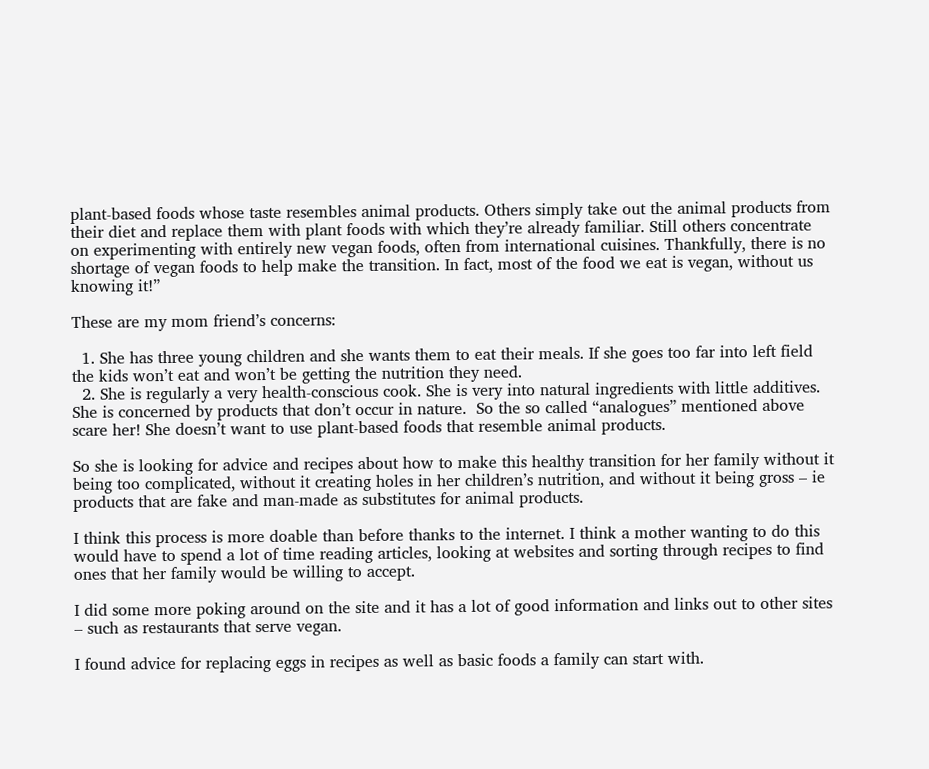plant-based foods whose taste resembles animal products. Others simply take out the animal products from their diet and replace them with plant foods with which they’re already familiar. Still others concentrate on experimenting with entirely new vegan foods, often from international cuisines. Thankfully, there is no shortage of vegan foods to help make the transition. In fact, most of the food we eat is vegan, without us knowing it!”

These are my mom friend’s concerns:

  1. She has three young children and she wants them to eat their meals. If she goes too far into left field the kids won’t eat and won’t be getting the nutrition they need.
  2. She is regularly a very health-conscious cook. She is very into natural ingredients with little additives. She is concerned by products that don’t occur in nature.  So the so called “analogues” mentioned above scare her! She doesn’t want to use plant-based foods that resemble animal products.

So she is looking for advice and recipes about how to make this healthy transition for her family without it being too complicated, without it creating holes in her children’s nutrition, and without it being gross – ie products that are fake and man-made as substitutes for animal products.

I think this process is more doable than before thanks to the internet. I think a mother wanting to do this would have to spend a lot of time reading articles, looking at websites and sorting through recipes to find ones that her family would be willing to accept.

I did some more poking around on the site and it has a lot of good information and links out to other sites – such as restaurants that serve vegan.

I found advice for replacing eggs in recipes as well as basic foods a family can start with.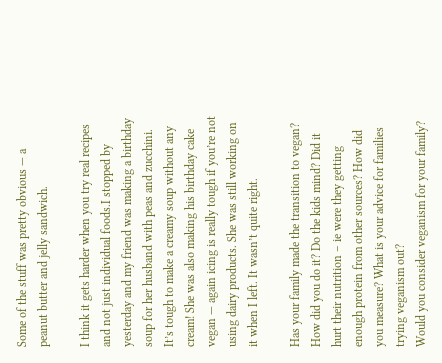Some of the stuff was pretty obvious — a peanut butter and jelly sandwich.

I think it gets harder when you try real recipes and not just individual foods.I stopped by yesterday and my friend was making a birthday soup for her husband with peas and zucchini. It’s tough to make a creamy soup without any cream! She was also making his birthday cake vegan — again icing is really tough if you’re not using dairy products. She was still working on it when I left. It wasn’t quite right.

Has your family made the transition to vegan? How did you do it? Do the kids mind? Did it hurt their nutrition – ie were they getting enough protein from other sources? How did you measure? What is your advice for families trying veganism out?
Would you consider veganism for your family?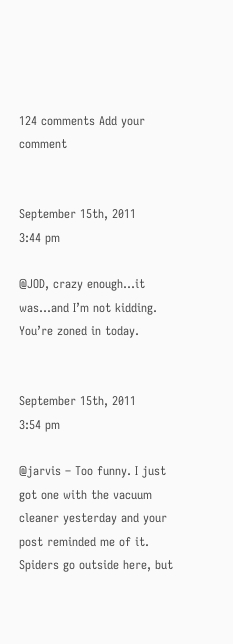124 comments Add your comment


September 15th, 2011
3:44 pm

@JOD, crazy enough…it was…and I’m not kidding.
You’re zoned in today.


September 15th, 2011
3:54 pm

@jarvis – Too funny. I just got one with the vacuum cleaner yesterday and your post reminded me of it. Spiders go outside here, but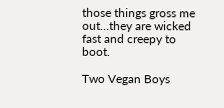those things gross me out…they are wicked fast and creepy to boot.

Two Vegan Boys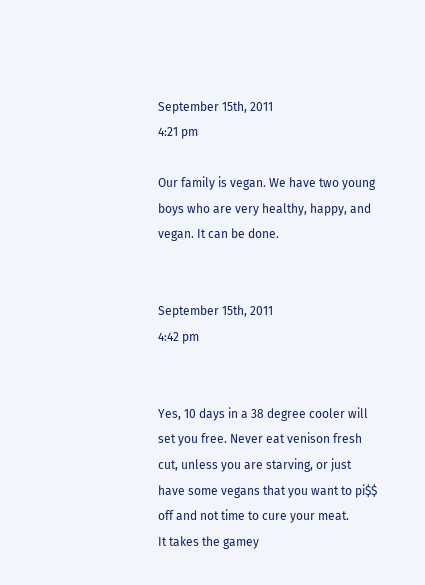September 15th, 2011
4:21 pm

Our family is vegan. We have two young boys who are very healthy, happy, and vegan. It can be done.


September 15th, 2011
4:42 pm


Yes, 10 days in a 38 degree cooler will set you free. Never eat venison fresh cut, unless you are starving, or just have some vegans that you want to pi$$ off and not time to cure your meat.
It takes the gamey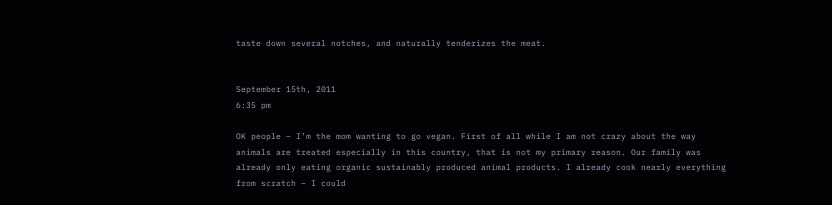taste down several notches, and naturally tenderizes the meat.


September 15th, 2011
6:35 pm

OK people – I’m the mom wanting to go vegan. First of all while I am not crazy about the way animals are treated especially in this country, that is not my primary reason. Our family was already only eating organic sustainably produced animal products. I already cook nearly everything from scratch – I could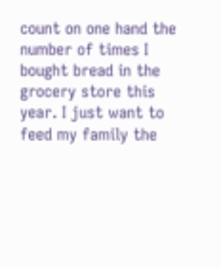count on one hand the number of times I bought bread in the grocery store this year. I just want to feed my family the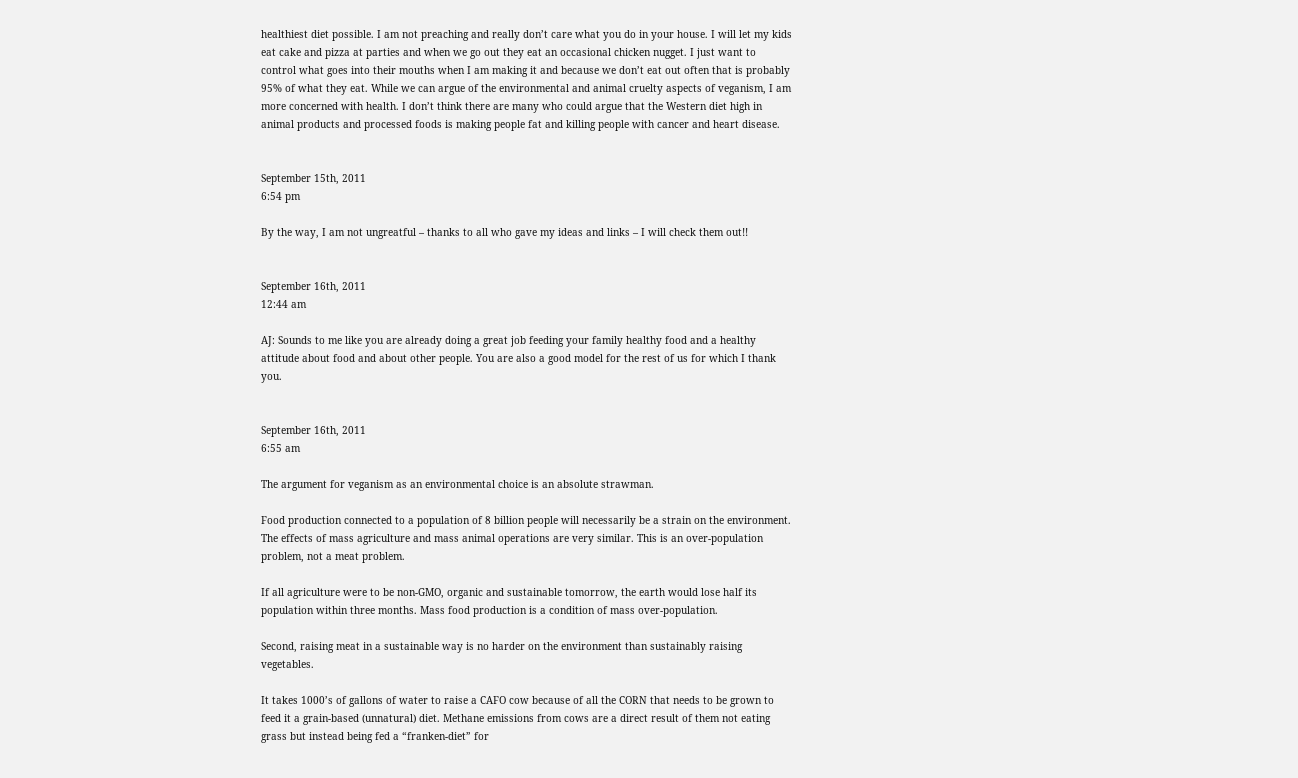healthiest diet possible. I am not preaching and really don’t care what you do in your house. I will let my kids eat cake and pizza at parties and when we go out they eat an occasional chicken nugget. I just want to control what goes into their mouths when I am making it and because we don’t eat out often that is probably 95% of what they eat. While we can argue of the environmental and animal cruelty aspects of veganism, I am more concerned with health. I don’t think there are many who could argue that the Western diet high in animal products and processed foods is making people fat and killing people with cancer and heart disease.


September 15th, 2011
6:54 pm

By the way, I am not ungreatful – thanks to all who gave my ideas and links – I will check them out!!


September 16th, 2011
12:44 am

AJ: Sounds to me like you are already doing a great job feeding your family healthy food and a healthy attitude about food and about other people. You are also a good model for the rest of us for which I thank you.


September 16th, 2011
6:55 am

The argument for veganism as an environmental choice is an absolute strawman.

Food production connected to a population of 8 billion people will necessarily be a strain on the environment. The effects of mass agriculture and mass animal operations are very similar. This is an over-population problem, not a meat problem.

If all agriculture were to be non-GMO, organic and sustainable tomorrow, the earth would lose half its population within three months. Mass food production is a condition of mass over-population.

Second, raising meat in a sustainable way is no harder on the environment than sustainably raising vegetables.

It takes 1000’s of gallons of water to raise a CAFO cow because of all the CORN that needs to be grown to feed it a grain-based (unnatural) diet. Methane emissions from cows are a direct result of them not eating grass but instead being fed a “franken-diet” for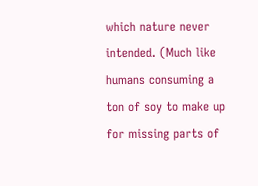which nature never intended. (Much like humans consuming a ton of soy to make up for missing parts of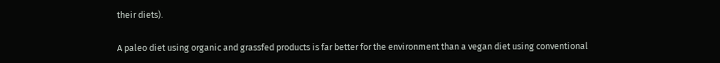their diets).

A paleo diet using organic and grassfed products is far better for the environment than a vegan diet using conventional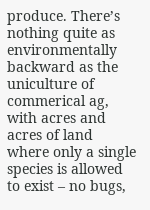produce. There’s nothing quite as environmentally backward as the uniculture of commerical ag, with acres and acres of land where only a single species is allowed to exist – no bugs,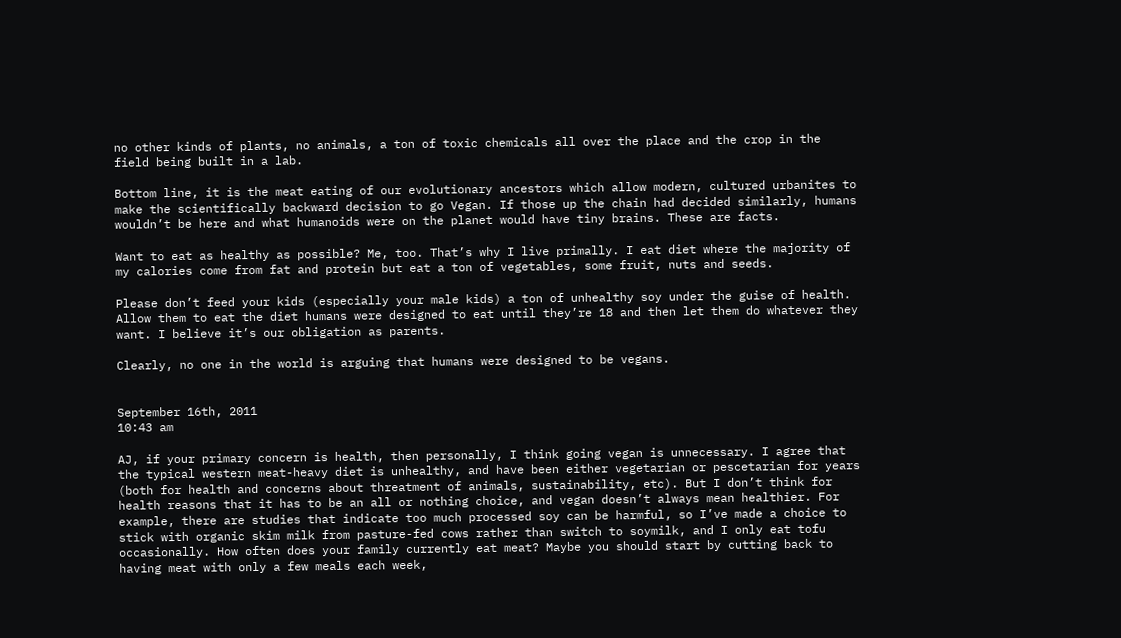no other kinds of plants, no animals, a ton of toxic chemicals all over the place and the crop in the field being built in a lab.

Bottom line, it is the meat eating of our evolutionary ancestors which allow modern, cultured urbanites to make the scientifically backward decision to go Vegan. If those up the chain had decided similarly, humans wouldn’t be here and what humanoids were on the planet would have tiny brains. These are facts.

Want to eat as healthy as possible? Me, too. That’s why I live primally. I eat diet where the majority of my calories come from fat and protein but eat a ton of vegetables, some fruit, nuts and seeds.

Please don’t feed your kids (especially your male kids) a ton of unhealthy soy under the guise of health. Allow them to eat the diet humans were designed to eat until they’re 18 and then let them do whatever they want. I believe it’s our obligation as parents.

Clearly, no one in the world is arguing that humans were designed to be vegans.


September 16th, 2011
10:43 am

AJ, if your primary concern is health, then personally, I think going vegan is unnecessary. I agree that the typical western meat-heavy diet is unhealthy, and have been either vegetarian or pescetarian for years (both for health and concerns about threatment of animals, sustainability, etc). But I don’t think for health reasons that it has to be an all or nothing choice, and vegan doesn’t always mean healthier. For example, there are studies that indicate too much processed soy can be harmful, so I’ve made a choice to stick with organic skim milk from pasture-fed cows rather than switch to soymilk, and I only eat tofu occasionally. How often does your family currently eat meat? Maybe you should start by cutting back to having meat with only a few meals each week,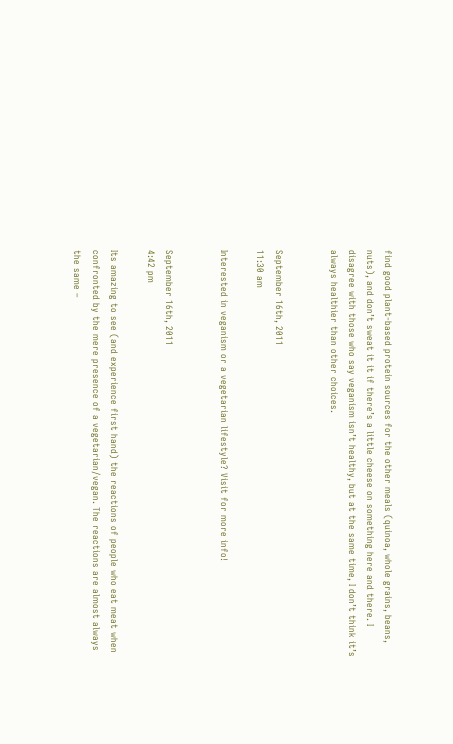find good plant-based protein sources for the other meals (quinoa, whole grains, beans, nuts), and don’t sweat it it if there’s a little cheese on something here and there. I disagree with those who say veganism isn’t healthy, but at the same time, I don’t think it’s always healthier than other choices.


September 16th, 2011
11:30 am

Interested in veganism or a vegetarian lifestyle? Visit for more info!


September 16th, 2011
4:42 pm

Its amazing to see (and experience first hand) the reactions of people who eat meat when confronted by the mere presence of a vegetarian/vegan. The reactions are almost always the same –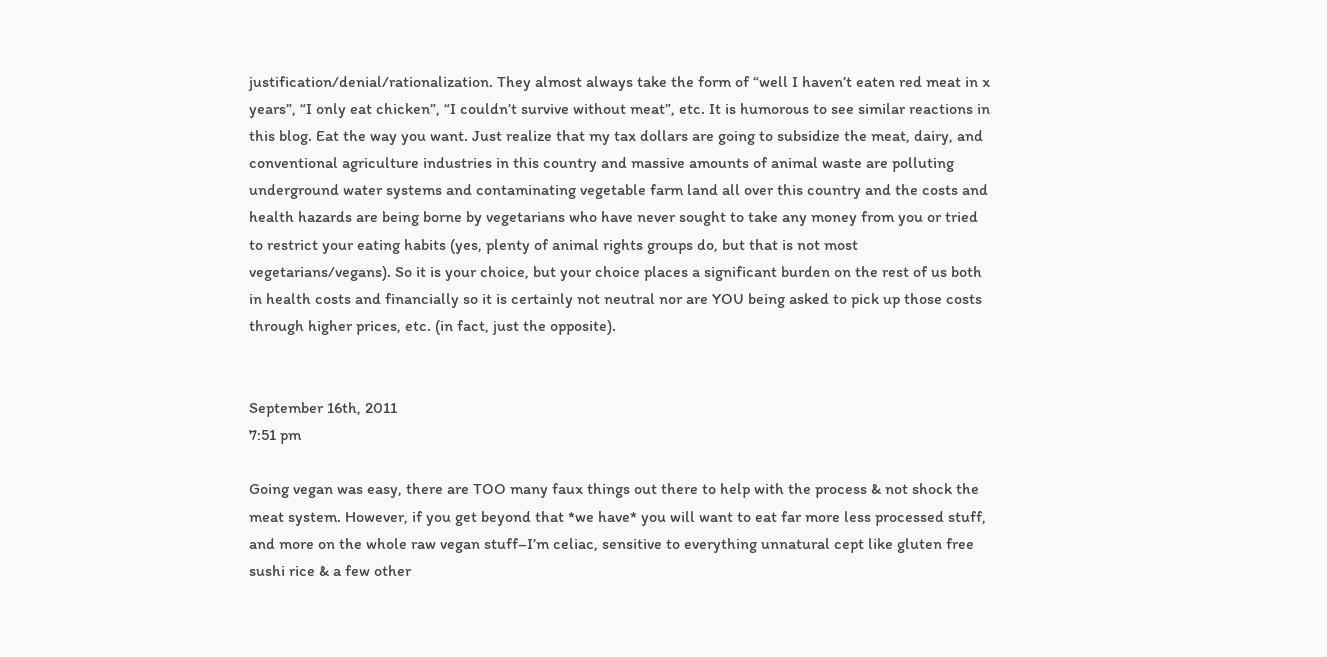justification/denial/rationalization. They almost always take the form of “well I haven’t eaten red meat in x years”, “I only eat chicken”, “I couldn’t survive without meat”, etc. It is humorous to see similar reactions in this blog. Eat the way you want. Just realize that my tax dollars are going to subsidize the meat, dairy, and conventional agriculture industries in this country and massive amounts of animal waste are polluting underground water systems and contaminating vegetable farm land all over this country and the costs and health hazards are being borne by vegetarians who have never sought to take any money from you or tried to restrict your eating habits (yes, plenty of animal rights groups do, but that is not most vegetarians/vegans). So it is your choice, but your choice places a significant burden on the rest of us both in health costs and financially so it is certainly not neutral nor are YOU being asked to pick up those costs through higher prices, etc. (in fact, just the opposite).


September 16th, 2011
7:51 pm

Going vegan was easy, there are TOO many faux things out there to help with the process & not shock the meat system. However, if you get beyond that *we have* you will want to eat far more less processed stuff, and more on the whole raw vegan stuff–I’m celiac, sensitive to everything unnatural cept like gluten free sushi rice & a few other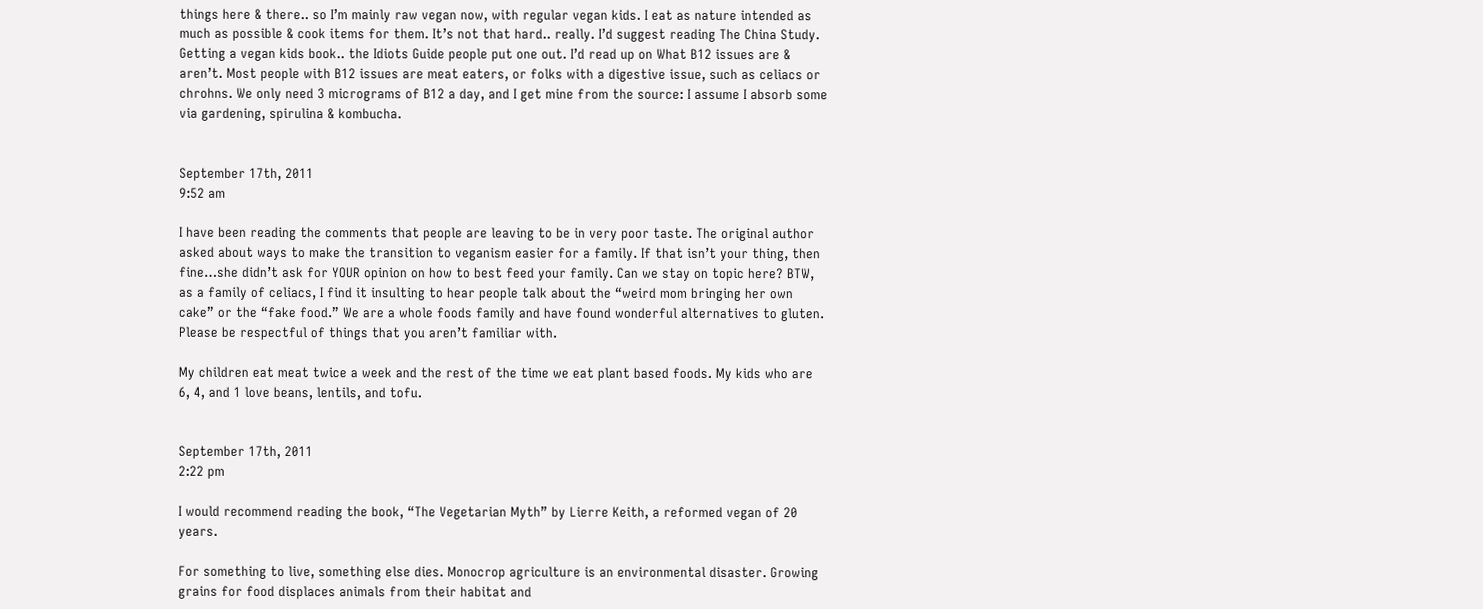things here & there.. so I’m mainly raw vegan now, with regular vegan kids. I eat as nature intended as much as possible & cook items for them. It’s not that hard.. really. I’d suggest reading The China Study. Getting a vegan kids book.. the Idiots Guide people put one out. I’d read up on What B12 issues are & aren’t. Most people with B12 issues are meat eaters, or folks with a digestive issue, such as celiacs or chrohns. We only need 3 micrograms of B12 a day, and I get mine from the source: I assume I absorb some via gardening, spirulina & kombucha.


September 17th, 2011
9:52 am

I have been reading the comments that people are leaving to be in very poor taste. The original author asked about ways to make the transition to veganism easier for a family. If that isn’t your thing, then fine…she didn’t ask for YOUR opinion on how to best feed your family. Can we stay on topic here? BTW, as a family of celiacs, I find it insulting to hear people talk about the “weird mom bringing her own cake” or the “fake food.” We are a whole foods family and have found wonderful alternatives to gluten. Please be respectful of things that you aren’t familiar with.

My children eat meat twice a week and the rest of the time we eat plant based foods. My kids who are 6, 4, and 1 love beans, lentils, and tofu.


September 17th, 2011
2:22 pm

I would recommend reading the book, “The Vegetarian Myth” by Lierre Keith, a reformed vegan of 20 years.

For something to live, something else dies. Monocrop agriculture is an environmental disaster. Growing grains for food displaces animals from their habitat and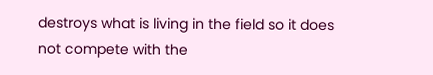destroys what is living in the field so it does not compete with the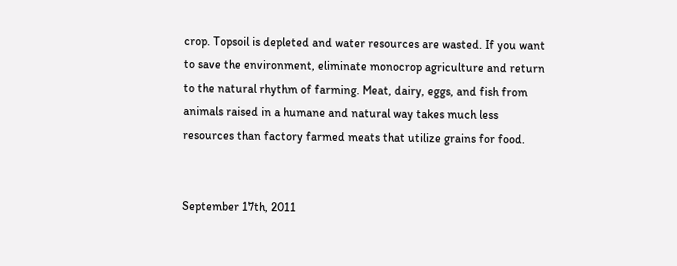crop. Topsoil is depleted and water resources are wasted. If you want to save the environment, eliminate monocrop agriculture and return to the natural rhythm of farming. Meat, dairy, eggs, and fish from animals raised in a humane and natural way takes much less resources than factory farmed meats that utilize grains for food.


September 17th, 2011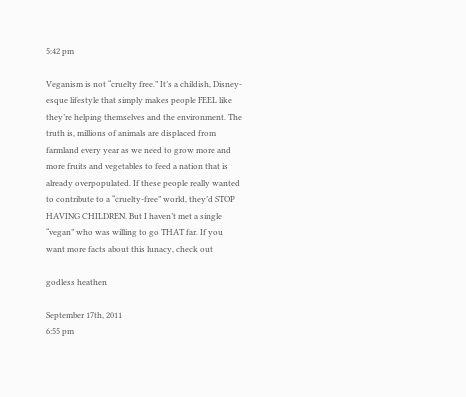5:42 pm

Veganism is not “cruelty free.” It’s a childish, Disney-esque lifestyle that simply makes people FEEL like they’re helping themselves and the environment. The truth is, millions of animals are displaced from farmland every year as we need to grow more and more fruits and vegetables to feed a nation that is already overpopulated. If these people really wanted to contribute to a “cruelty-free” world, they’d STOP HAVING CHILDREN. But I haven’t met a single “vegan” who was willing to go THAT far. If you want more facts about this lunacy, check out

godless heathen

September 17th, 2011
6:55 pm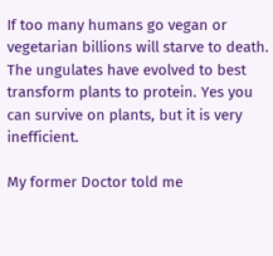If too many humans go vegan or vegetarian billions will starve to death. The ungulates have evolved to best transform plants to protein. Yes you can survive on plants, but it is very inefficient.

My former Doctor told me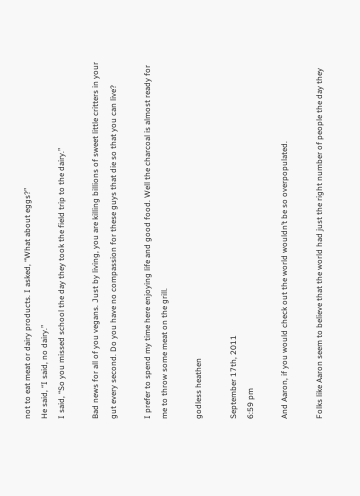not to eat meat or dairy products. I asked, “What about eggs?”
He said, “I said, no dairy.”
I said, “So you missed school the day they took the field trip to the dairy.”

Bad news for all of you vegans. Just by living, you are killing billions of sweet little critters in your gut every second. Do you have no compassion for these guys that die so that you can live?

I prefer to spend my time here enjoying life and good food. Well the charcoal is almost ready for me to throw some meat on the grill.

godless heathen

September 17th, 2011
6:59 pm

And Aaron, if you would check out the world wouldn’t be so overpopulated.

Folks like Aaron seem to believe that the world had just the right number of people the day they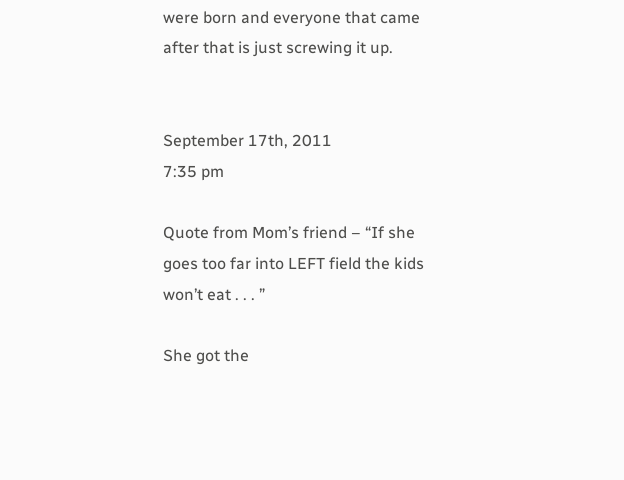were born and everyone that came after that is just screwing it up.


September 17th, 2011
7:35 pm

Quote from Mom’s friend – “If she goes too far into LEFT field the kids won’t eat . . . ”

She got the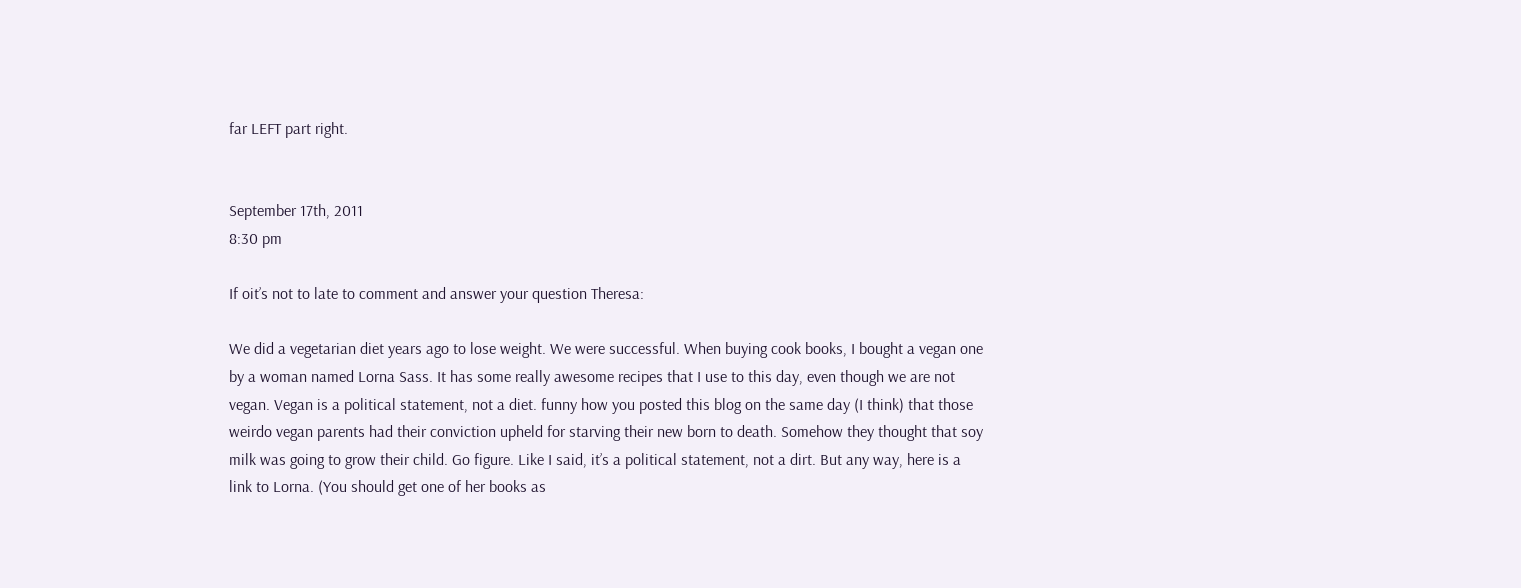far LEFT part right.


September 17th, 2011
8:30 pm

If oit’s not to late to comment and answer your question Theresa:

We did a vegetarian diet years ago to lose weight. We were successful. When buying cook books, I bought a vegan one by a woman named Lorna Sass. It has some really awesome recipes that I use to this day, even though we are not vegan. Vegan is a political statement, not a diet. funny how you posted this blog on the same day (I think) that those weirdo vegan parents had their conviction upheld for starving their new born to death. Somehow they thought that soy milk was going to grow their child. Go figure. Like I said, it’s a political statement, not a dirt. But any way, here is a link to Lorna. (You should get one of her books as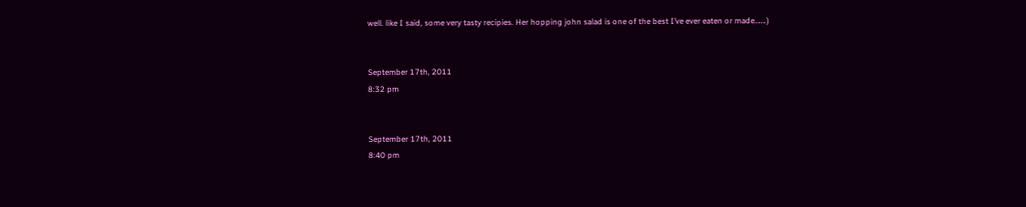well. like I said, some very tasty recipies. Her hopping john salad is one of the best I’ve ever eaten or made…….)


September 17th, 2011
8:32 pm


September 17th, 2011
8:40 pm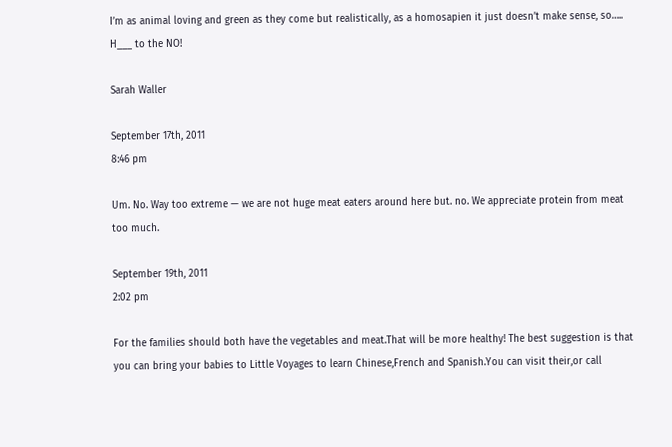I’m as animal loving and green as they come but realistically, as a homosapien it just doesn’t make sense, so….. H___ to the NO!

Sarah Waller

September 17th, 2011
8:46 pm

Um. No. Way too extreme — we are not huge meat eaters around here but. no. We appreciate protein from meat too much.

September 19th, 2011
2:02 pm

For the families should both have the vegetables and meat.That will be more healthy! The best suggestion is that you can bring your babies to Little Voyages to learn Chinese,French and Spanish.You can visit their,or call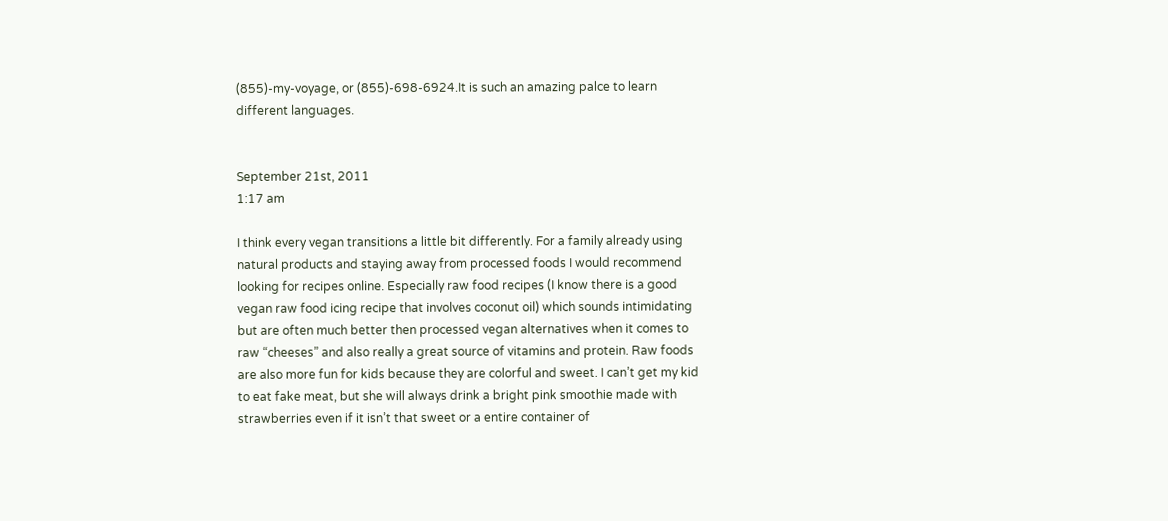(855)-my-voyage, or (855)-698-6924.It is such an amazing palce to learn different languages.


September 21st, 2011
1:17 am

I think every vegan transitions a little bit differently. For a family already using natural products and staying away from processed foods I would recommend looking for recipes online. Especially raw food recipes (I know there is a good vegan raw food icing recipe that involves coconut oil) which sounds intimidating but are often much better then processed vegan alternatives when it comes to raw “cheeses” and also really a great source of vitamins and protein. Raw foods are also more fun for kids because they are colorful and sweet. I can’t get my kid to eat fake meat, but she will always drink a bright pink smoothie made with strawberries even if it isn’t that sweet or a entire container of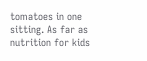tomatoes in one sitting. As far as nutrition for kids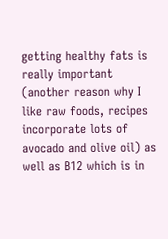getting healthy fats is really important (another reason why I like raw foods, recipes incorporate lots of avocado and olive oil) as well as B12 which is in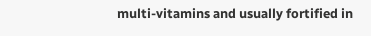multi-vitamins and usually fortified in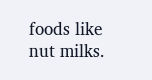foods like nut milks.